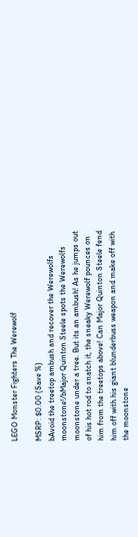LEGO Monster Fighters The Werewolf

MSRP: $0.00 (Save %)
bAvoid the treetop ambush and recover the Werewolfs moonstone!/bMajor Quinton Steele spots the Werewolfs moonstone under a tree. But its an ambush! As he jumps out of his hot rod to snatch it, the sneaky Werewolf pounces on him from the treetops above! Can Major Quinton Steele fend him off with his giant blunderbuss weapon and make off with the moonstone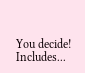You decide! Includes...